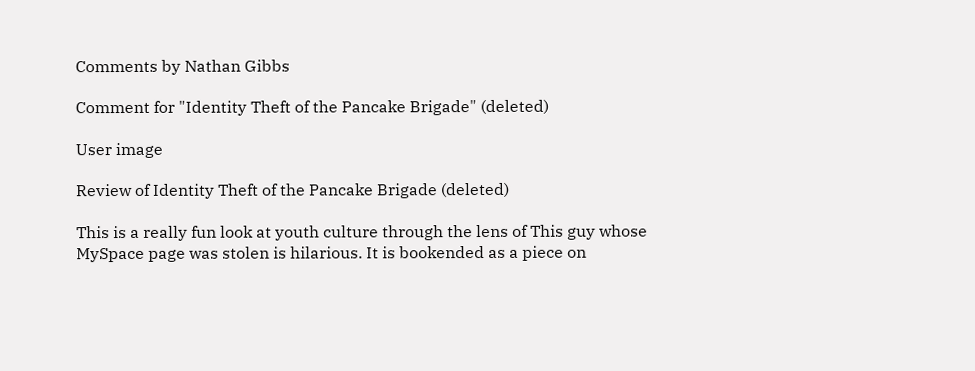Comments by Nathan Gibbs

Comment for "Identity Theft of the Pancake Brigade" (deleted)

User image

Review of Identity Theft of the Pancake Brigade (deleted)

This is a really fun look at youth culture through the lens of This guy whose MySpace page was stolen is hilarious. It is bookended as a piece on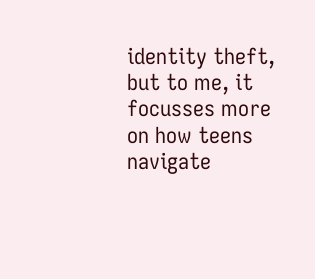identity theft, but to me, it focusses more on how teens navigate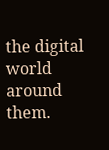the digital world around them.